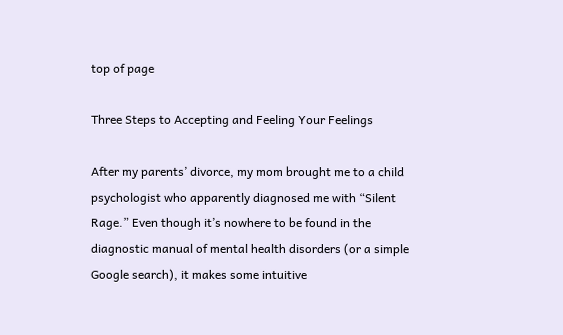top of page

Three Steps to Accepting and Feeling Your Feelings

After my parents’ divorce, my mom brought me to a child psychologist who apparently diagnosed me with “Silent Rage.” Even though it’s nowhere to be found in the diagnostic manual of mental health disorders (or a simple Google search), it makes some intuitive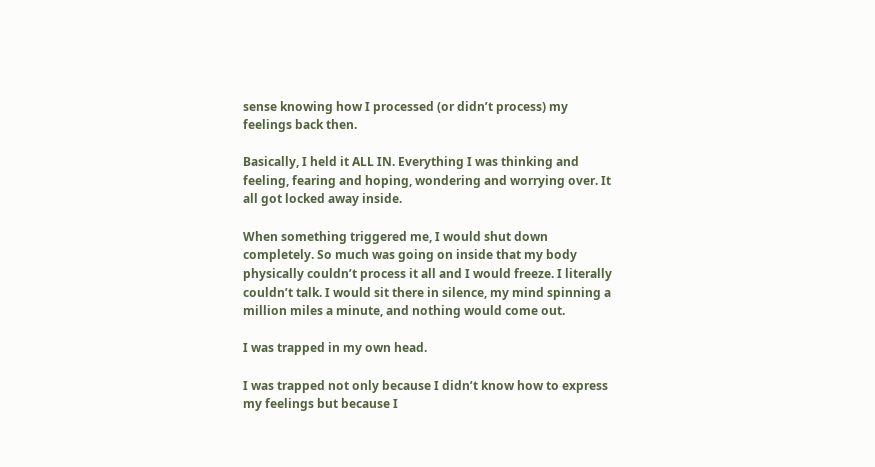sense knowing how I processed (or didn’t process) my feelings back then.

Basically, I held it ALL IN. Everything I was thinking and feeling, fearing and hoping, wondering and worrying over. It all got locked away inside.

When something triggered me, I would shut down completely. So much was going on inside that my body physically couldn’t process it all and I would freeze. I literally couldn’t talk. I would sit there in silence, my mind spinning a million miles a minute, and nothing would come out.

I was trapped in my own head.

I was trapped not only because I didn’t know how to express my feelings but because I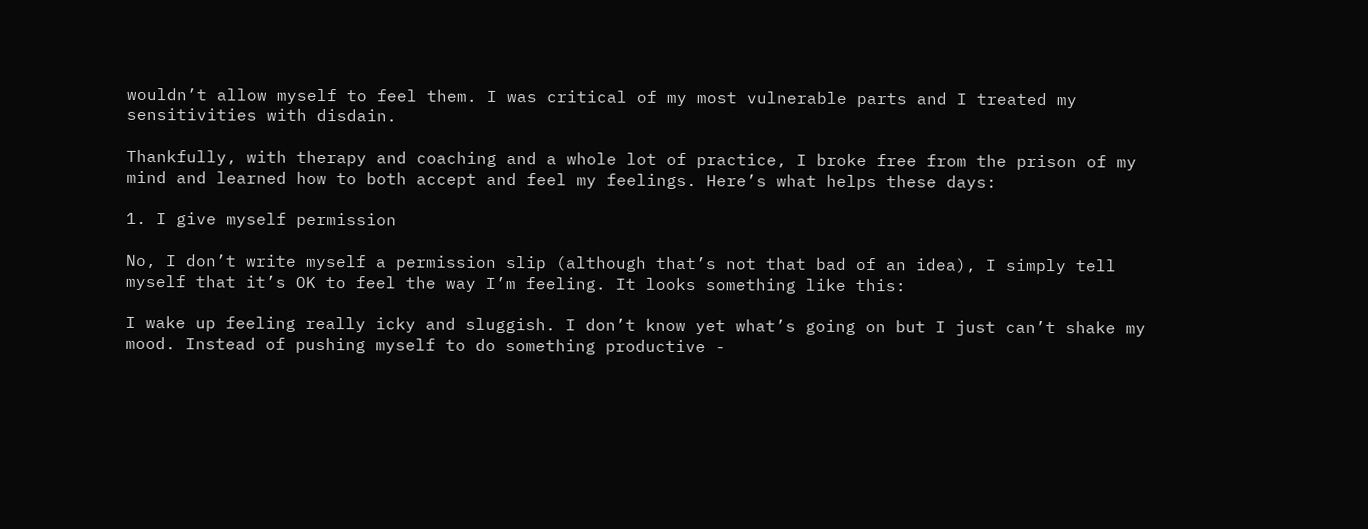wouldn’t allow myself to feel them. I was critical of my most vulnerable parts and I treated my sensitivities with disdain.

Thankfully, with therapy and coaching and a whole lot of practice, I broke free from the prison of my mind and learned how to both accept and feel my feelings. Here’s what helps these days:

1. I give myself permission

No, I don’t write myself a permission slip (although that’s not that bad of an idea), I simply tell myself that it’s OK to feel the way I’m feeling. It looks something like this:

I wake up feeling really icky and sluggish. I don’t know yet what’s going on but I just can’t shake my mood. Instead of pushing myself to do something productive -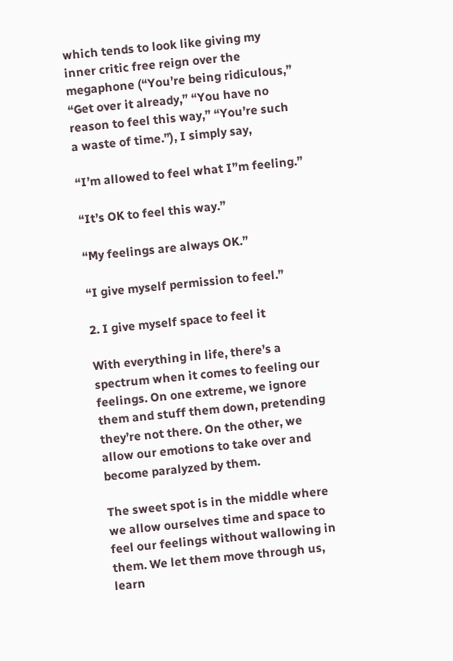which tends to look like giving my inner critic free reign over the megaphone (“You’re being ridiculous,” “Get over it already,” “You have no reason to feel this way,” “You’re such a waste of time.”), I simply say,

“I’m allowed to feel what I”m feeling.”

“It’s OK to feel this way.”

“My feelings are always OK.”

“I give myself permission to feel.”

2. I give myself space to feel it

With everything in life, there’s a spectrum when it comes to feeling our feelings. On one extreme, we ignore them and stuff them down, pretending they’re not there. On the other, we allow our emotions to take over and become paralyzed by them.

The sweet spot is in the middle where we allow ourselves time and space to feel our feelings without wallowing in them. We let them move through us, learn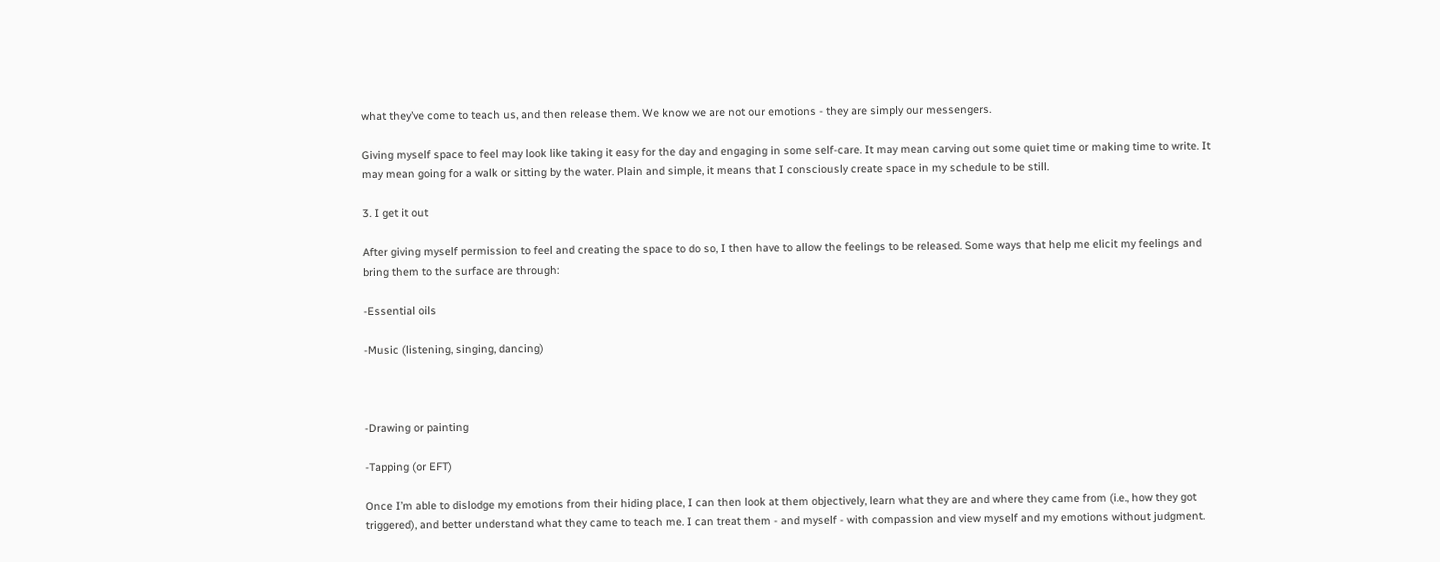what they’ve come to teach us, and then release them. We know we are not our emotions - they are simply our messengers.

Giving myself space to feel may look like taking it easy for the day and engaging in some self-care. It may mean carving out some quiet time or making time to write. It may mean going for a walk or sitting by the water. Plain and simple, it means that I consciously create space in my schedule to be still.

3. I get it out

After giving myself permission to feel and creating the space to do so, I then have to allow the feelings to be released. Some ways that help me elicit my feelings and bring them to the surface are through:

-Essential oils

-Music (listening, singing, dancing)



-Drawing or painting

-Tapping (or EFT)

Once I’m able to dislodge my emotions from their hiding place, I can then look at them objectively, learn what they are and where they came from (i.e., how they got triggered), and better understand what they came to teach me. I can treat them - and myself - with compassion and view myself and my emotions without judgment.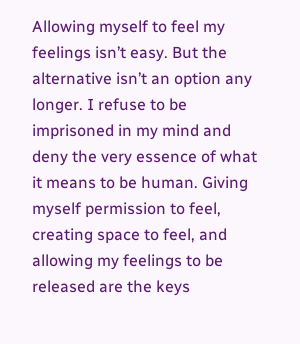Allowing myself to feel my feelings isn’t easy. But the alternative isn’t an option any longer. I refuse to be imprisoned in my mind and deny the very essence of what it means to be human. Giving myself permission to feel, creating space to feel, and allowing my feelings to be released are the keys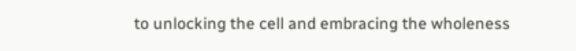to unlocking the cell and embracing the wholeness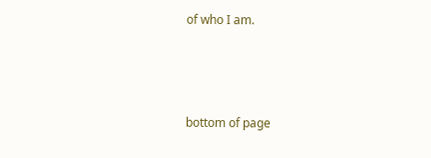of who I am.



bottom of page